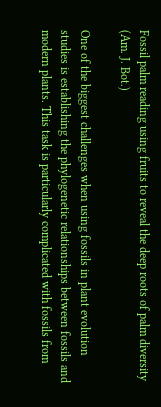Fossil palm reading using fruits to reveal the deep roots of palm diversity (Am. J. Bot.)

One of the biggest challenges when using fossils in plant evolution studies is establishing the phylogenetic relationships between fossils and modern plants. This task is particularly complicated with fossils from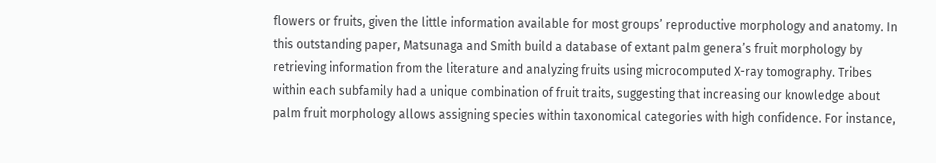flowers or fruits, given the little information available for most groups’ reproductive morphology and anatomy. In this outstanding paper, Matsunaga and Smith build a database of extant palm genera’s fruit morphology by retrieving information from the literature and analyzing fruits using microcomputed X-ray tomography. Tribes within each subfamily had a unique combination of fruit traits, suggesting that increasing our knowledge about palm fruit morphology allows assigning species within taxonomical categories with high confidence. For instance,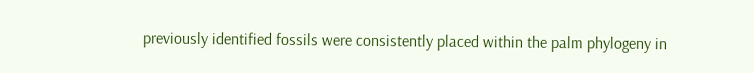previously identified fossils were consistently placed within the palm phylogeny in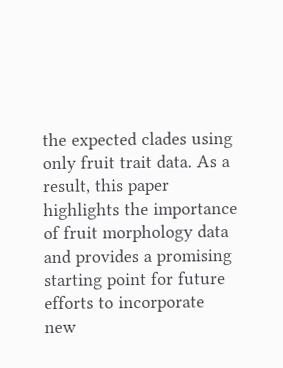the expected clades using only fruit trait data. As a result, this paper highlights the importance of fruit morphology data and provides a promising starting point for future efforts to incorporate new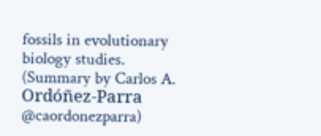fossils in evolutionary biology studies. (Summary by Carlos A. Ordóñez-Parra @caordonezparra)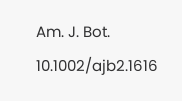Am. J. Bot. 10.1002/ajb2.1616